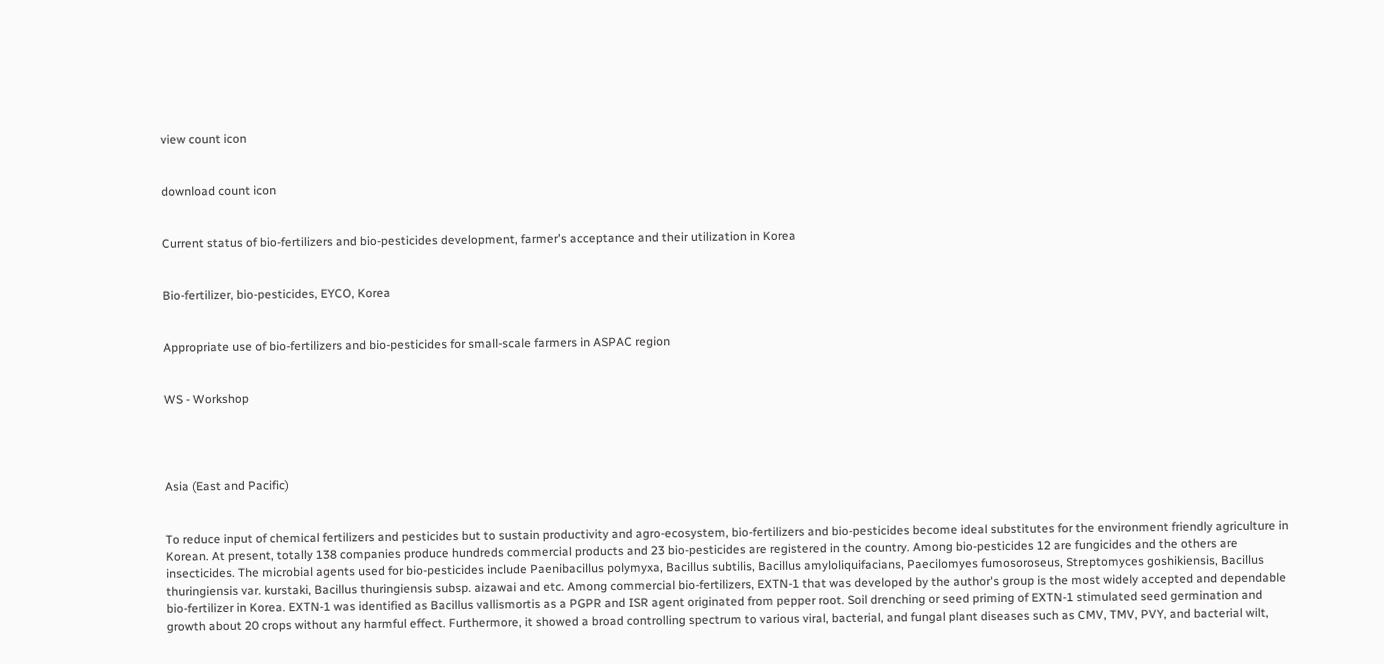view count icon


download count icon


Current status of bio-fertilizers and bio-pesticides development, farmer's acceptance and their utilization in Korea


Bio-fertilizer, bio-pesticides, EYCO, Korea


Appropriate use of bio-fertilizers and bio-pesticides for small-scale farmers in ASPAC region


WS - Workshop




Asia (East and Pacific)


To reduce input of chemical fertilizers and pesticides but to sustain productivity and agro-ecosystem, bio-fertilizers and bio-pesticides become ideal substitutes for the environment friendly agriculture in Korean. At present, totally 138 companies produce hundreds commercial products and 23 bio-pesticides are registered in the country. Among bio-pesticides 12 are fungicides and the others are insecticides. The microbial agents used for bio-pesticides include Paenibacillus polymyxa, Bacillus subtilis, Bacillus amyloliquifacians, Paecilomyes fumosoroseus, Streptomyces goshikiensis, Bacillus thuringiensis var. kurstaki, Bacillus thuringiensis subsp. aizawai and etc. Among commercial bio-fertilizers, EXTN-1 that was developed by the author's group is the most widely accepted and dependable bio-fertilizer in Korea. EXTN-1 was identified as Bacillus vallismortis as a PGPR and ISR agent originated from pepper root. Soil drenching or seed priming of EXTN-1 stimulated seed germination and growth about 20 crops without any harmful effect. Furthermore, it showed a broad controlling spectrum to various viral, bacterial, and fungal plant diseases such as CMV, TMV, PVY, and bacterial wilt,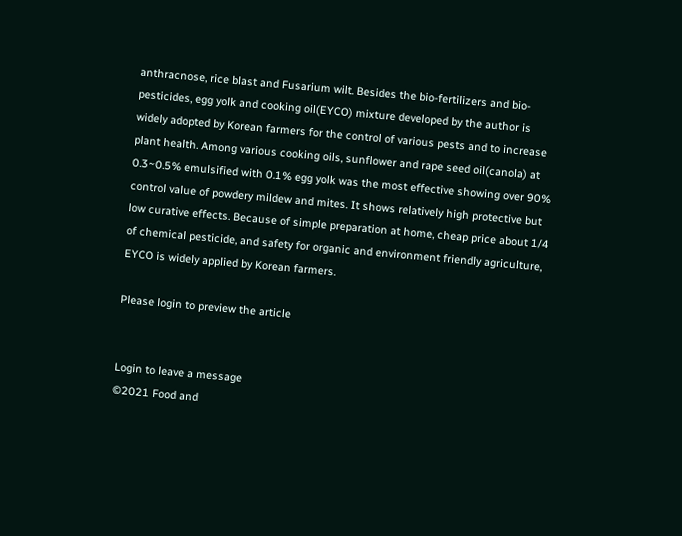anthracnose, rice blast and Fusarium wilt. Besides the bio-fertilizers and bio-pesticides, egg yolk and cooking oil(EYCO) mixture developed by the author is widely adopted by Korean farmers for the control of various pests and to increase plant health. Among various cooking oils, sunflower and rape seed oil(canola) at 0.3~0.5% emulsified with 0.1% egg yolk was the most effective showing over 90% control value of powdery mildew and mites. It shows relatively high protective but low curative effects. Because of simple preparation at home, cheap price about 1/4 of chemical pesticide, and safety for organic and environment friendly agriculture, EYCO is widely applied by Korean farmers.

Please login to preview the article


Login to leave a message
©2021 Food and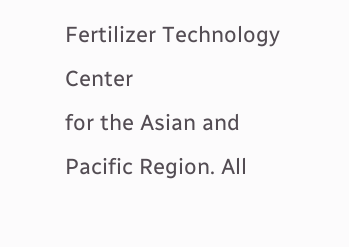Fertilizer Technology Center
for the Asian and Pacific Region. All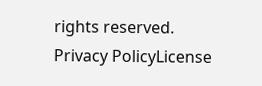rights reserved.
Privacy PolicyLicense